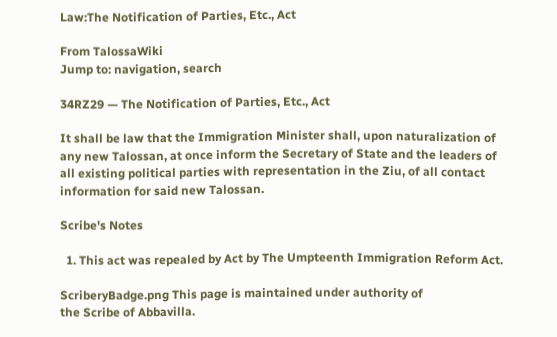Law:The Notification of Parties, Etc., Act

From TalossaWiki
Jump to: navigation, search

34RZ29 — The Notification of Parties, Etc., Act

It shall be law that the Immigration Minister shall, upon naturalization of any new Talossan, at once inform the Secretary of State and the leaders of all existing political parties with representation in the Ziu, of all contact information for said new Talossan.

Scribe's Notes

  1. This act was repealed by Act by The Umpteenth Immigration Reform Act.

ScriberyBadge.png This page is maintained under authority of
the Scribe of Abbavilla.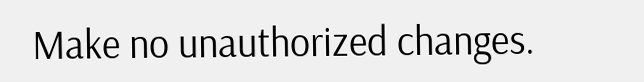Make no unauthorized changes.